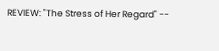REVIEW: "The Stress of Her Regard" --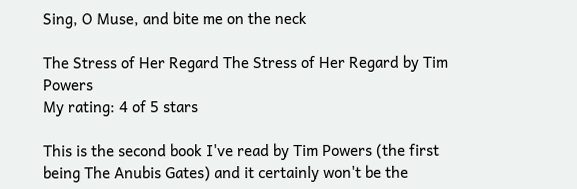Sing, O Muse, and bite me on the neck

The Stress of Her Regard The Stress of Her Regard by Tim Powers
My rating: 4 of 5 stars

This is the second book I've read by Tim Powers (the first being The Anubis Gates) and it certainly won't be the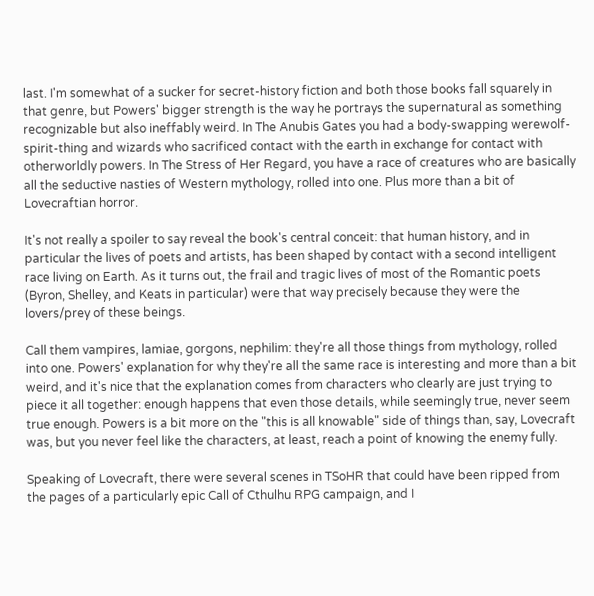last. I'm somewhat of a sucker for secret-history fiction and both those books fall squarely in that genre, but Powers' bigger strength is the way he portrays the supernatural as something recognizable but also ineffably weird. In The Anubis Gates you had a body-swapping werewolf-spirit-thing and wizards who sacrificed contact with the earth in exchange for contact with otherworldly powers. In The Stress of Her Regard, you have a race of creatures who are basically all the seductive nasties of Western mythology, rolled into one. Plus more than a bit of Lovecraftian horror.

It's not really a spoiler to say reveal the book's central conceit: that human history, and in particular the lives of poets and artists, has been shaped by contact with a second intelligent race living on Earth. As it turns out, the frail and tragic lives of most of the Romantic poets (Byron, Shelley, and Keats in particular) were that way precisely because they were the lovers/prey of these beings.

Call them vampires, lamiae, gorgons, nephilim: they're all those things from mythology, rolled into one. Powers' explanation for why they're all the same race is interesting and more than a bit weird, and it's nice that the explanation comes from characters who clearly are just trying to piece it all together: enough happens that even those details, while seemingly true, never seem true enough. Powers is a bit more on the "this is all knowable" side of things than, say, Lovecraft was, but you never feel like the characters, at least, reach a point of knowing the enemy fully.

Speaking of Lovecraft, there were several scenes in TSoHR that could have been ripped from the pages of a particularly epic Call of Cthulhu RPG campaign, and I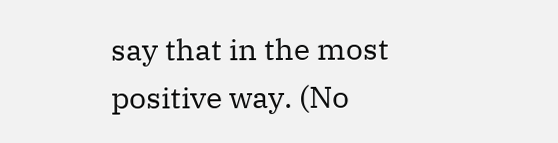say that in the most positive way. (No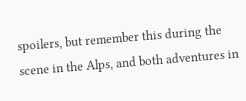spoilers, but remember this during the scene in the Alps, and both adventures in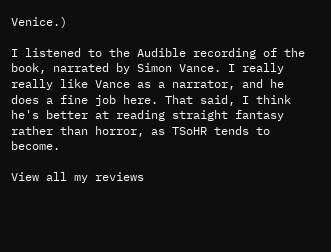Venice.)

I listened to the Audible recording of the book, narrated by Simon Vance. I really really like Vance as a narrator, and he does a fine job here. That said, I think he's better at reading straight fantasy rather than horror, as TSoHR tends to become.

View all my reviews